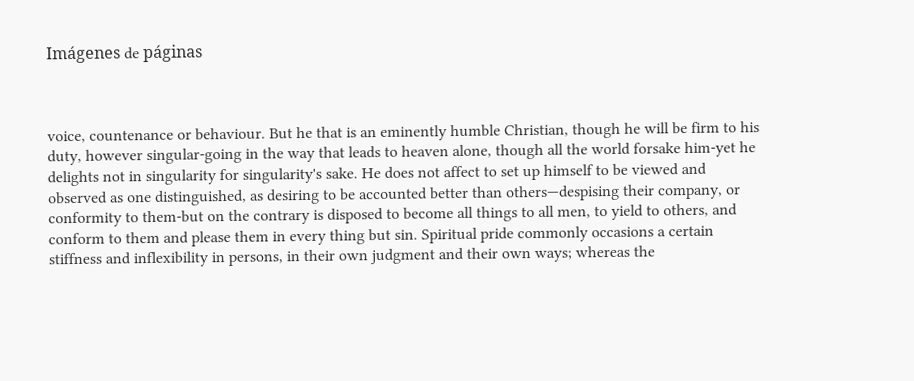Imágenes de páginas



voice, countenance or behaviour. But he that is an eminently humble Christian, though he will be firm to his duty, however singular-going in the way that leads to heaven alone, though all the world forsake him-yet he delights not in singularity for singularity's sake. He does not affect to set up himself to be viewed and observed as one distinguished, as desiring to be accounted better than others—despising their company, or conformity to them-but on the contrary is disposed to become all things to all men, to yield to others, and conform to them and please them in every thing but sin. Spiritual pride commonly occasions a certain stiffness and inflexibility in persons, in their own judgment and their own ways; whereas the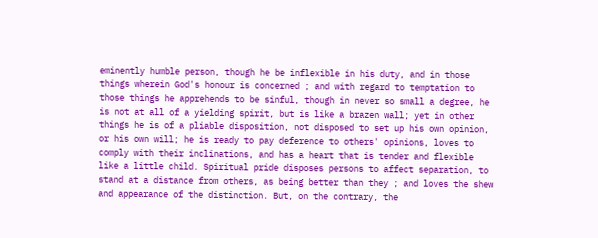eminently humble person, though he be inflexible in his duty, and in those things wherein God's honour is concerned ; and with regard to temptation to those things he apprehends to be sinful, though in never so small a degree, he is not at all of a yielding spirit, but is like a brazen wall; yet in other things he is of a pliable disposition, not disposed to set up his own opinion, or his own will; he is ready to pay deference to others' opinions, loves to comply with their inclinations, and has a heart that is tender and flexible like a little child. Spiritual pride disposes persons to affect separation, to stand at a distance from others, as being better than they ; and loves the shew and appearance of the distinction. But, on the contrary, the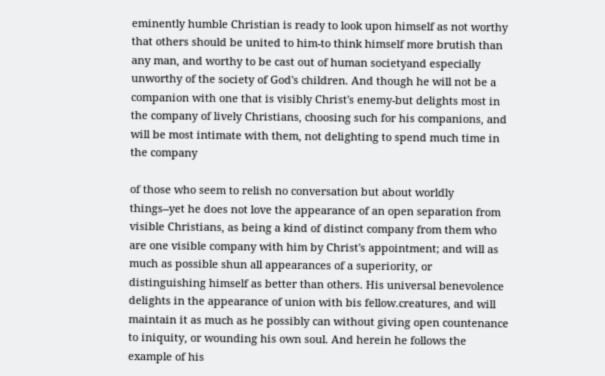eminently humble Christian is ready to look upon himself as not worthy that others should be united to him-to think himself more brutish than any man, and worthy to be cast out of human societyand especially unworthy of the society of God's children. And though he will not be a companion with one that is visibly Christ's enemy-but delights most in the company of lively Christians, choosing such for his companions, and will be most intimate with them, not delighting to spend much time in the company

of those who seem to relish no conversation but about worldly things--yet he does not love the appearance of an open separation from visible Christians, as being a kind of distinct company from them who are one visible company with him by Christ's appointment; and will as much as possible shun all appearances of a superiority, or distinguishing himself as better than others. His universal benevolence delights in the appearance of union with bis fellow.creatures, and will maintain it as much as he possibly can without giving open countenance to iniquity, or wounding his own soul. And herein he follows the example of his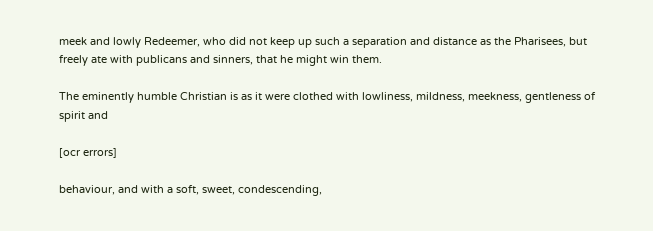meek and lowly Redeemer, who did not keep up such a separation and distance as the Pharisees, but freely ate with publicans and sinners, that he might win them.

The eminently humble Christian is as it were clothed with lowliness, mildness, meekness, gentleness of spirit and

[ocr errors]

behaviour, and with a soft, sweet, condescending,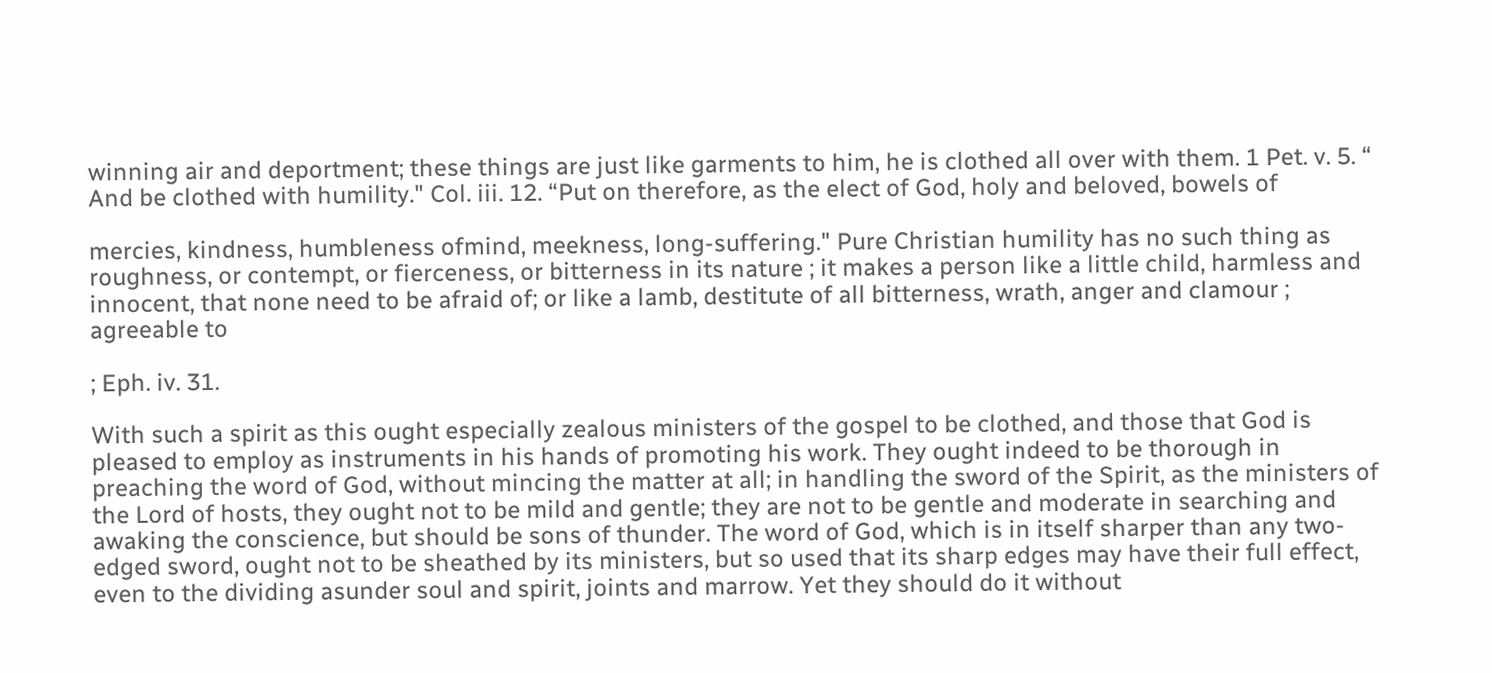winning air and deportment; these things are just like garments to him, he is clothed all over with them. 1 Pet. v. 5. “ And be clothed with humility." Col. iii. 12. “Put on therefore, as the elect of God, holy and beloved, bowels of

mercies, kindness, humbleness ofmind, meekness, long-suffering." Pure Christian humility has no such thing as roughness, or contempt, or fierceness, or bitterness in its nature ; it makes a person like a little child, harmless and innocent, that none need to be afraid of; or like a lamb, destitute of all bitterness, wrath, anger and clamour ; agreeable to

; Eph. iv. 31.

With such a spirit as this ought especially zealous ministers of the gospel to be clothed, and those that God is pleased to employ as instruments in his hands of promoting his work. They ought indeed to be thorough in preaching the word of God, without mincing the matter at all; in handling the sword of the Spirit, as the ministers of the Lord of hosts, they ought not to be mild and gentle; they are not to be gentle and moderate in searching and awaking the conscience, but should be sons of thunder. The word of God, which is in itself sharper than any two-edged sword, ought not to be sheathed by its ministers, but so used that its sharp edges may have their full effect, even to the dividing asunder soul and spirit, joints and marrow. Yet they should do it without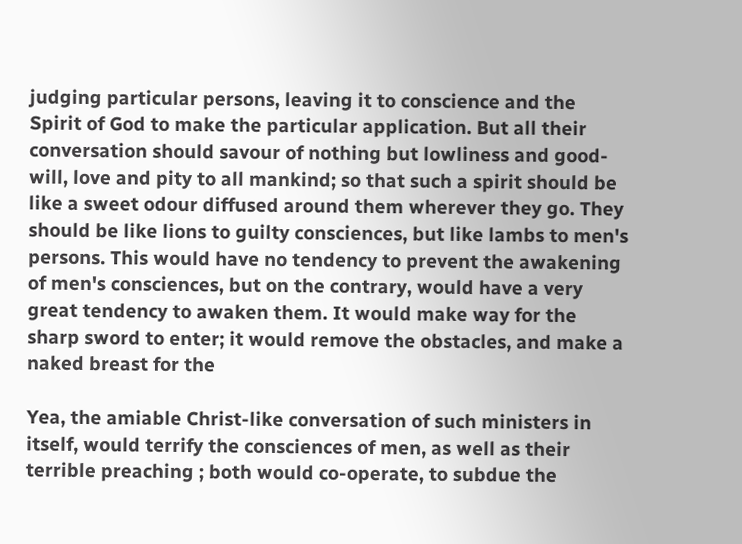judging particular persons, leaving it to conscience and the Spirit of God to make the particular application. But all their conversation should savour of nothing but lowliness and good-will, love and pity to all mankind; so that such a spirit should be like a sweet odour diffused around them wherever they go. They should be like lions to guilty consciences, but like lambs to men's persons. This would have no tendency to prevent the awakening of men's consciences, but on the contrary, would have a very great tendency to awaken them. It would make way for the sharp sword to enter; it would remove the obstacles, and make a naked breast for the

Yea, the amiable Christ-like conversation of such ministers in itself, would terrify the consciences of men, as well as their terrible preaching ; both would co-operate, to subdue the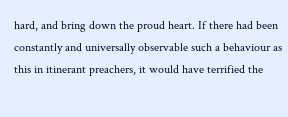hard, and bring down the proud heart. If there had been constantly and universally observable such a behaviour as this in itinerant preachers, it would have terrified the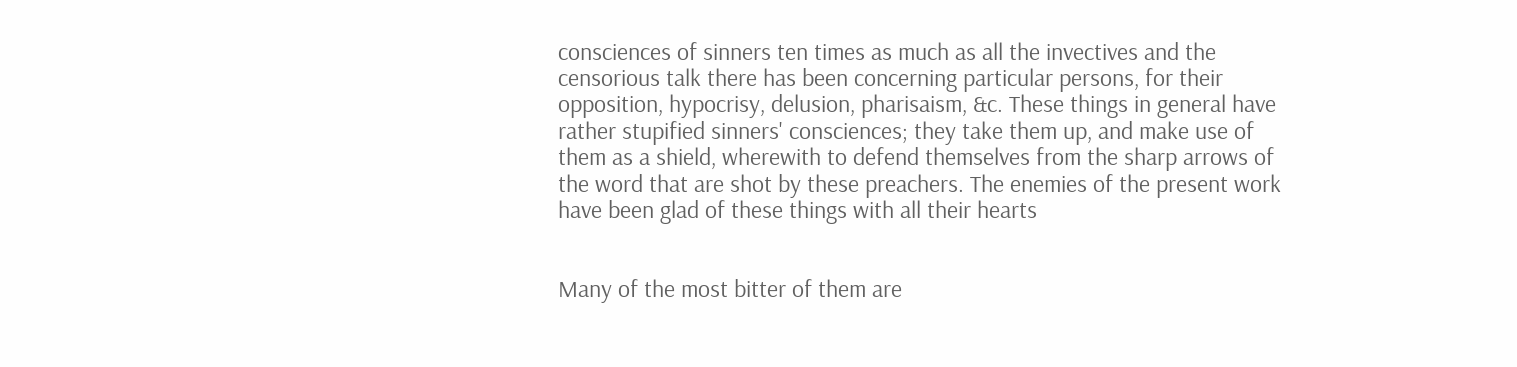consciences of sinners ten times as much as all the invectives and the censorious talk there has been concerning particular persons, for their opposition, hypocrisy, delusion, pharisaism, &c. These things in general have rather stupified sinners' consciences; they take them up, and make use of them as a shield, wherewith to defend themselves from the sharp arrows of the word that are shot by these preachers. The enemies of the present work have been glad of these things with all their hearts


Many of the most bitter of them are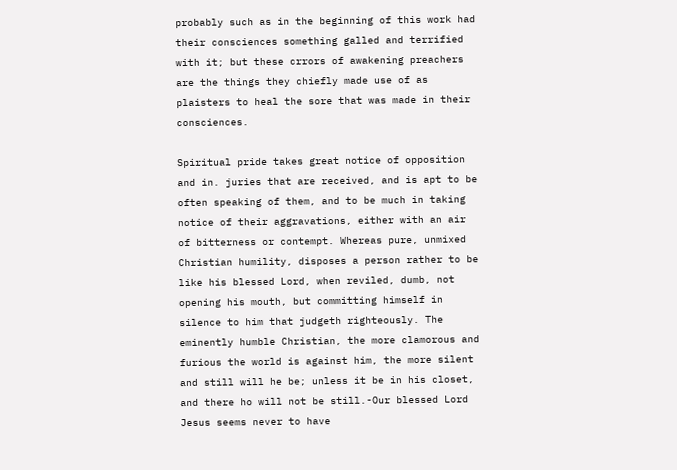probably such as in the beginning of this work had their consciences something galled and terrified with it; but these crrors of awakening preachers are the things they chiefly made use of as plaisters to heal the sore that was made in their consciences.

Spiritual pride takes great notice of opposition and in. juries that are received, and is apt to be often speaking of them, and to be much in taking notice of their aggravations, either with an air of bitterness or contempt. Whereas pure, unmixed Christian humility, disposes a person rather to be like his blessed Lord, when reviled, dumb, not opening his mouth, but committing himself in silence to him that judgeth righteously. The eminently humble Christian, the more clamorous and furious the world is against him, the more silent and still will he be; unless it be in his closet, and there ho will not be still.-Our blessed Lord Jesus seems never to have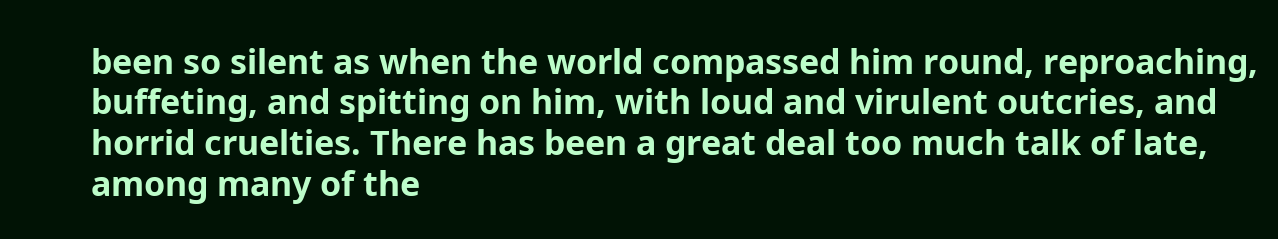been so silent as when the world compassed him round, reproaching, buffeting, and spitting on him, with loud and virulent outcries, and horrid cruelties. There has been a great deal too much talk of late, among many of the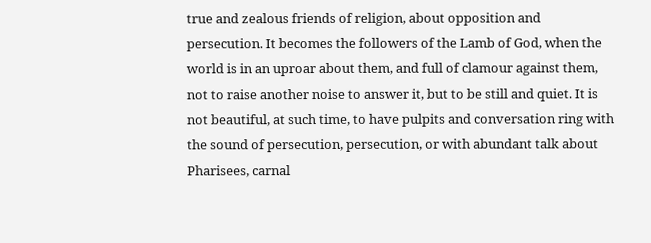true and zealous friends of religion, about opposition and persecution. It becomes the followers of the Lamb of God, when the world is in an uproar about them, and full of clamour against them, not to raise another noise to answer it, but to be still and quiet. It is not beautiful, at such time, to have pulpits and conversation ring with the sound of persecution, persecution, or with abundant talk about Pharisees, carnal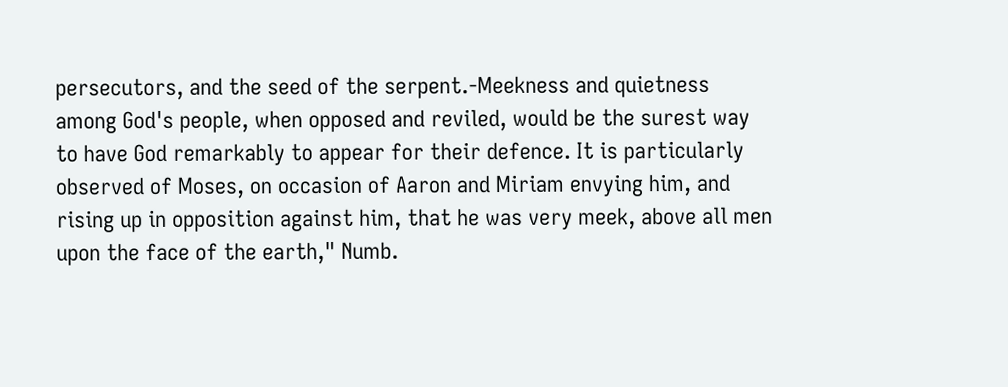persecutors, and the seed of the serpent.-Meekness and quietness among God's people, when opposed and reviled, would be the surest way to have God remarkably to appear for their defence. It is particularly observed of Moses, on occasion of Aaron and Miriam envying him, and rising up in opposition against him, that he was very meek, above all men upon the face of the earth," Numb.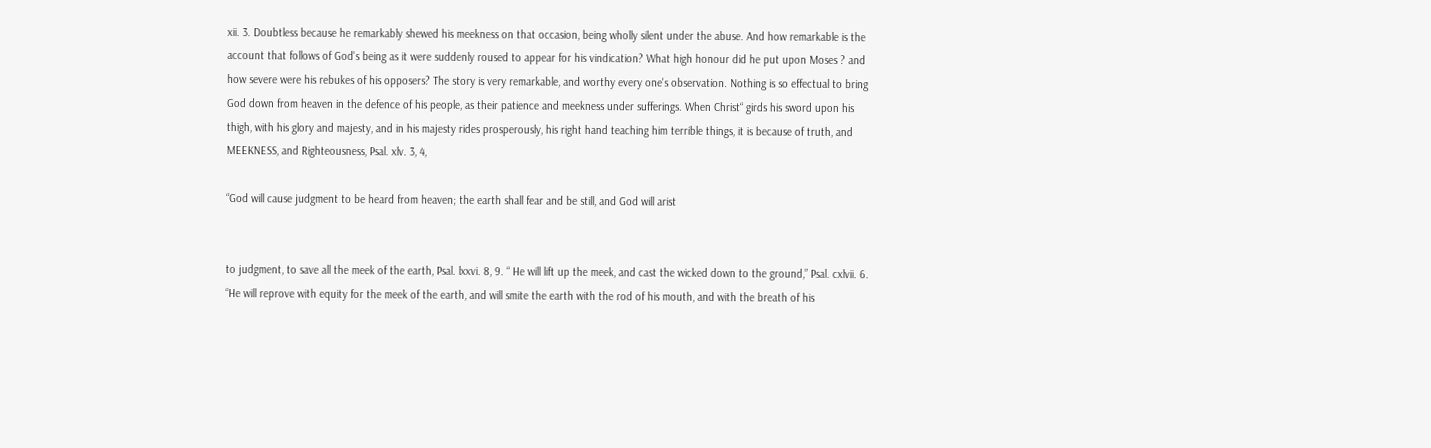xii. 3. Doubtless because he remarkably shewed his meekness on that occasion, being wholly silent under the abuse. And how remarkable is the account that follows of God's being as it were suddenly roused to appear for his vindication? What high honour did he put upon Moses ? and how severe were his rebukes of his opposers? The story is very remarkable, and worthy every one's observation. Nothing is so effectual to bring God down from heaven in the defence of his people, as their patience and meekness under sufferings. When Christ“ girds his sword upon his thigh, with his glory and majesty, and in his majesty rides prosperously, his right hand teaching him terrible things, it is because of truth, and MEEKNESS, and Righteousness, Psal. xlv. 3, 4,

“God will cause judgment to be heard from heaven; the earth shall fear and be still, and God will arist


to judgment, to save all the meek of the earth, Psal. lxxvi. 8, 9. “ He will lift up the meek, and cast the wicked down to the ground,” Psal. cxlvii. 6. “He will reprove with equity for the meek of the earth, and will smite the earth with the rod of his mouth, and with the breath of his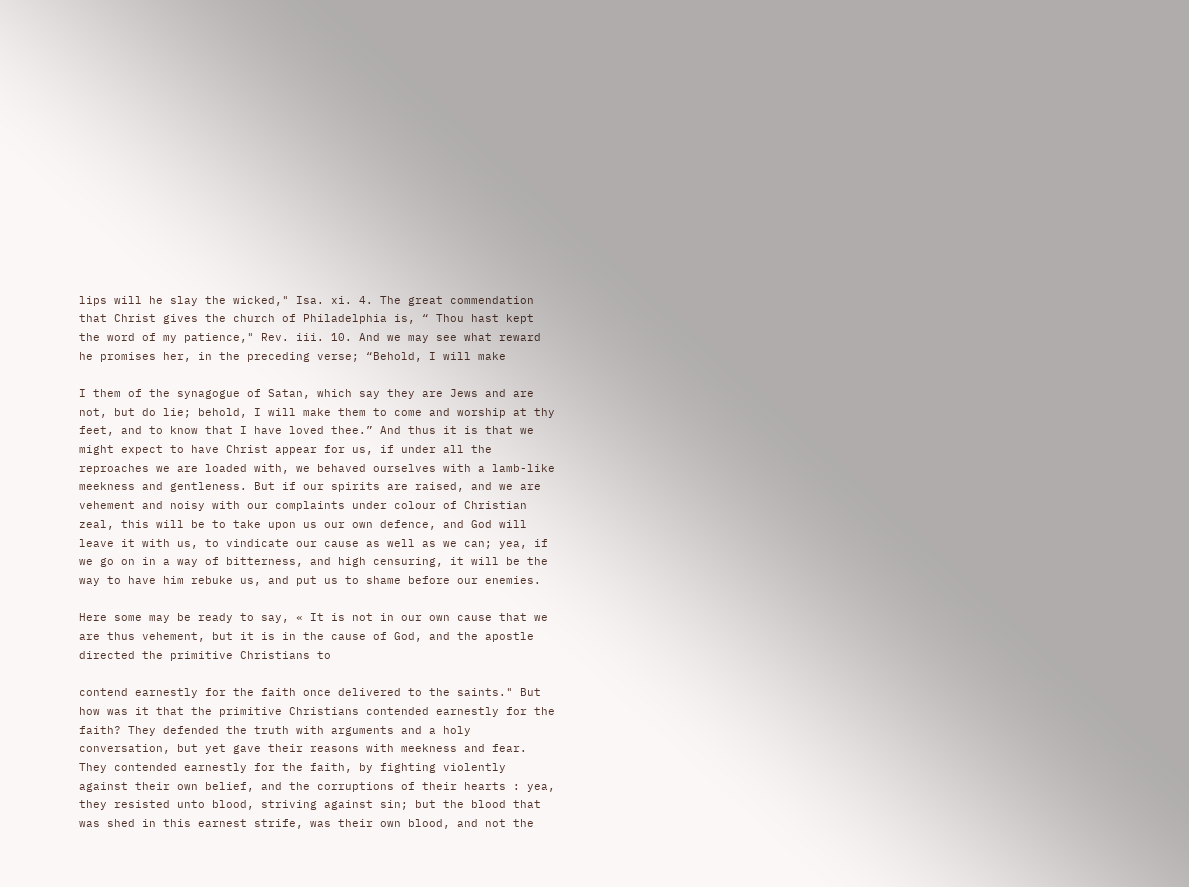lips will he slay the wicked," Isa. xi. 4. The great commendation that Christ gives the church of Philadelphia is, “ Thou hast kept the word of my patience," Rev. iii. 10. And we may see what reward he promises her, in the preceding verse; “Behold, I will make

I them of the synagogue of Satan, which say they are Jews and are not, but do lie; behold, I will make them to come and worship at thy feet, and to know that I have loved thee.” And thus it is that we might expect to have Christ appear for us, if under all the reproaches we are loaded with, we behaved ourselves with a lamb-like meekness and gentleness. But if our spirits are raised, and we are vehement and noisy with our complaints under colour of Christian zeal, this will be to take upon us our own defence, and God will leave it with us, to vindicate our cause as well as we can; yea, if we go on in a way of bitterness, and high censuring, it will be the way to have him rebuke us, and put us to shame before our enemies.

Here some may be ready to say, « It is not in our own cause that we are thus vehement, but it is in the cause of God, and the apostle directed the primitive Christians to

contend earnestly for the faith once delivered to the saints." But how was it that the primitive Christians contended earnestly for the faith? They defended the truth with arguments and a holy conversation, but yet gave their reasons with meekness and fear. They contended earnestly for the faith, by fighting violently against their own belief, and the corruptions of their hearts : yea, they resisted unto blood, striving against sin; but the blood that was shed in this earnest strife, was their own blood, and not the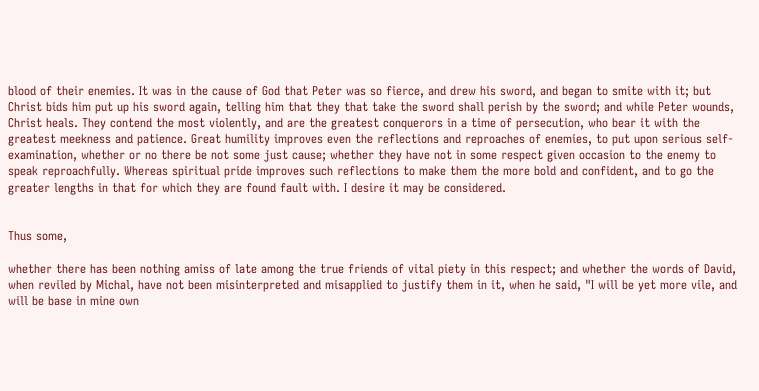blood of their enemies. It was in the cause of God that Peter was so fierce, and drew his sword, and began to smite with it; but Christ bids him put up his sword again, telling him that they that take the sword shall perish by the sword; and while Peter wounds, Christ heals. They contend the most violently, and are the greatest conquerors in a time of persecution, who bear it with the greatest meekness and patience. Great humility improves even the reflections and reproaches of enemies, to put upon serious self-examination, whether or no there be not some just cause; whether they have not in some respect given occasion to the enemy to speak reproachfully. Whereas spiritual pride improves such reflections to make them the more bold and confident, and to go the greater lengths in that for which they are found fault with. I desire it may be considered.


Thus some,

whether there has been nothing amiss of late among the true friends of vital piety in this respect; and whether the words of David, when reviled by Michal, have not been misinterpreted and misapplied to justify them in it, when he said, "I will be yet more vile, and will be base in mine own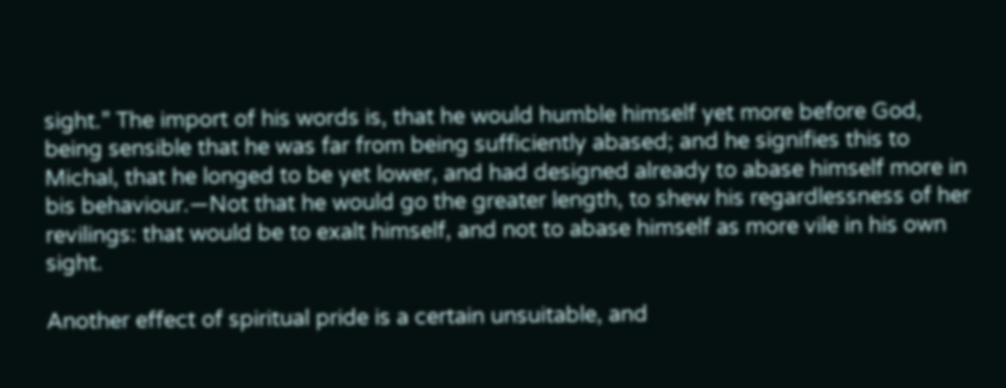sight.” The import of his words is, that he would humble himself yet more before God, being sensible that he was far from being sufficiently abased; and he signifies this to Michal, that he longed to be yet lower, and had designed already to abase himself more in bis behaviour.—Not that he would go the greater length, to shew his regardlessness of her revilings: that would be to exalt himself, and not to abase himself as more vile in his own sight.

Another effect of spiritual pride is a certain unsuitable, and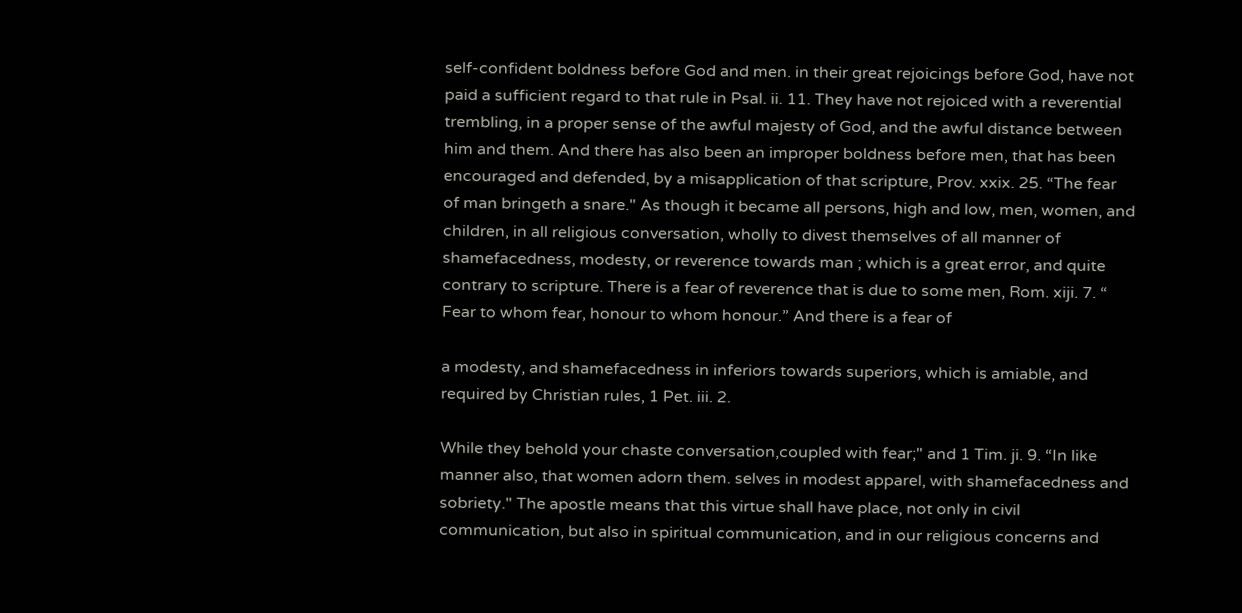self-confident boldness before God and men. in their great rejoicings before God, have not paid a sufficient regard to that rule in Psal. ii. 11. They have not rejoiced with a reverential trembling, in a proper sense of the awful majesty of God, and the awful distance between him and them. And there has also been an improper boldness before men, that has been encouraged and defended, by a misapplication of that scripture, Prov. xxix. 25. “The fear of man bringeth a snare." As though it became all persons, high and low, men, women, and children, in all religious conversation, wholly to divest themselves of all manner of shamefacedness, modesty, or reverence towards man ; which is a great error, and quite contrary to scripture. There is a fear of reverence that is due to some men, Rom. xiji. 7. “ Fear to whom fear, honour to whom honour.” And there is a fear of

a modesty, and shamefacedness in inferiors towards superiors, which is amiable, and required by Christian rules, 1 Pet. iii. 2.

While they behold your chaste conversation,coupled with fear;" and 1 Tim. ji. 9. “In like manner also, that women adorn them. selves in modest apparel, with shamefacedness and sobriety." The apostle means that this virtue shall have place, not only in civil communication, but also in spiritual communication, and in our religious concerns and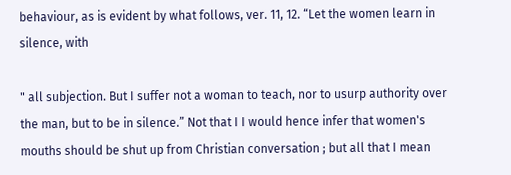behaviour, as is evident by what follows, ver. 11, 12. “Let the women learn in silence, with

" all subjection. But I suffer not a woman to teach, nor to usurp authority over the man, but to be in silence.” Not that I I would hence infer that women's mouths should be shut up from Christian conversation ; but all that I mean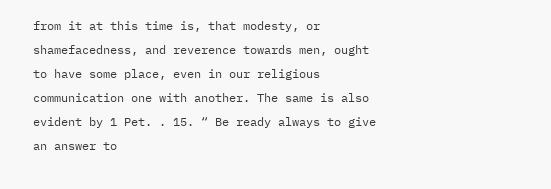from it at this time is, that modesty, or shamefacedness, and reverence towards men, ought to have some place, even in our religious communication one with another. The same is also evident by 1 Pet. . 15. “ Be ready always to give an answer to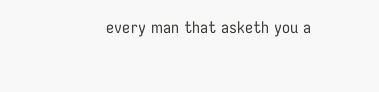every man that asketh you a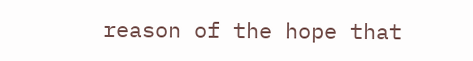reason of the hope that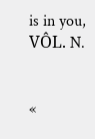is in you, VÔL. N.


«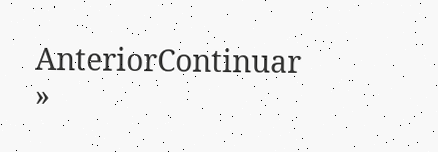AnteriorContinuar »